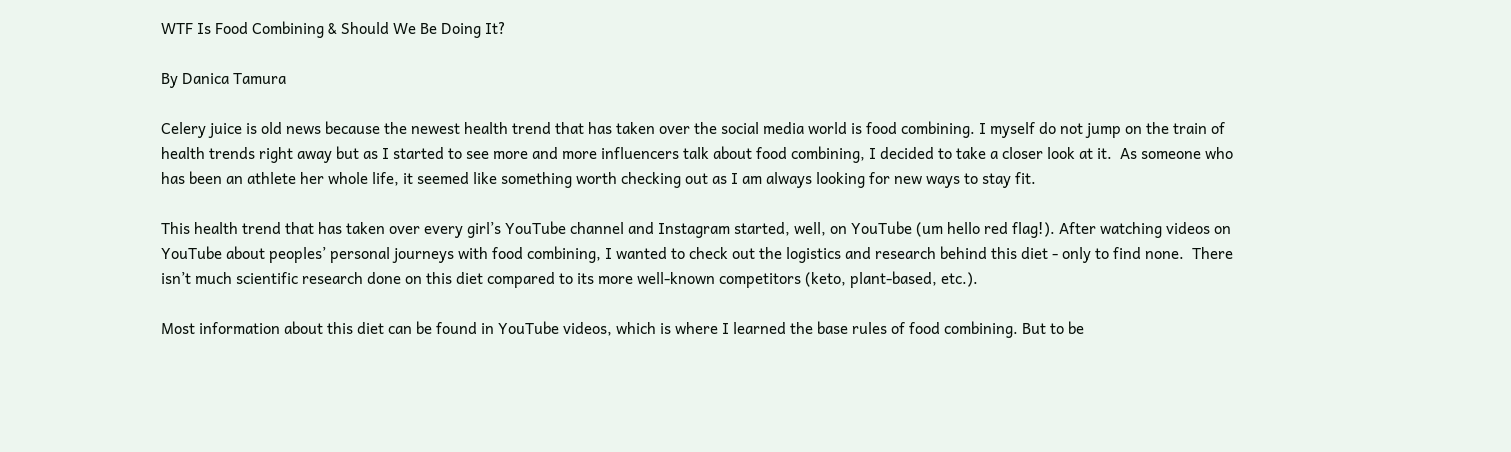WTF Is Food Combining & Should We Be Doing It?

By Danica Tamura

Celery juice is old news because the newest health trend that has taken over the social media world is food combining. I myself do not jump on the train of health trends right away but as I started to see more and more influencers talk about food combining, I decided to take a closer look at it.  As someone who has been an athlete her whole life, it seemed like something worth checking out as I am always looking for new ways to stay fit.

This health trend that has taken over every girl’s YouTube channel and Instagram started, well, on YouTube (um hello red flag!). After watching videos on YouTube about peoples’ personal journeys with food combining, I wanted to check out the logistics and research behind this diet - only to find none.  There isn’t much scientific research done on this diet compared to its more well-known competitors (keto, plant-based, etc.).

Most information about this diet can be found in YouTube videos, which is where I learned the base rules of food combining. But to be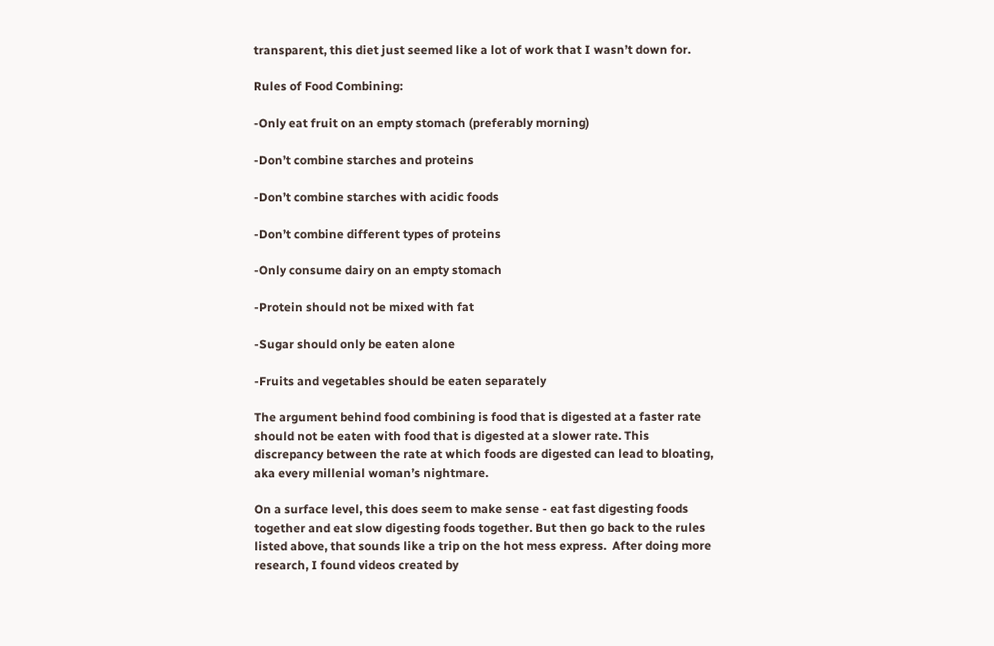transparent, this diet just seemed like a lot of work that I wasn’t down for.

Rules of Food Combining:

-Only eat fruit on an empty stomach (preferably morning)

-Don’t combine starches and proteins

-Don’t combine starches with acidic foods

-Don’t combine different types of proteins

-Only consume dairy on an empty stomach

-Protein should not be mixed with fat

-Sugar should only be eaten alone

-Fruits and vegetables should be eaten separately

The argument behind food combining is food that is digested at a faster rate should not be eaten with food that is digested at a slower rate. This discrepancy between the rate at which foods are digested can lead to bloating, aka every millenial woman’s nightmare.

On a surface level, this does seem to make sense - eat fast digesting foods together and eat slow digesting foods together. But then go back to the rules listed above, that sounds like a trip on the hot mess express.  After doing more research, I found videos created by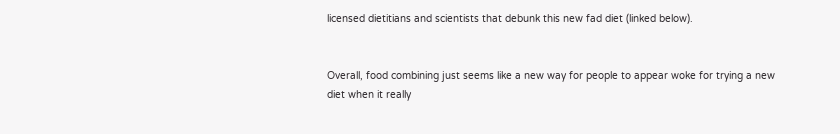licensed dietitians and scientists that debunk this new fad diet (linked below).


Overall, food combining just seems like a new way for people to appear woke for trying a new diet when it really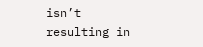isn’t resulting in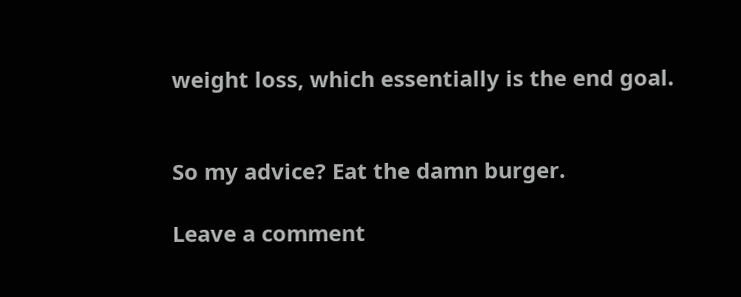weight loss, which essentially is the end goal.


So my advice? Eat the damn burger.

Leave a comment